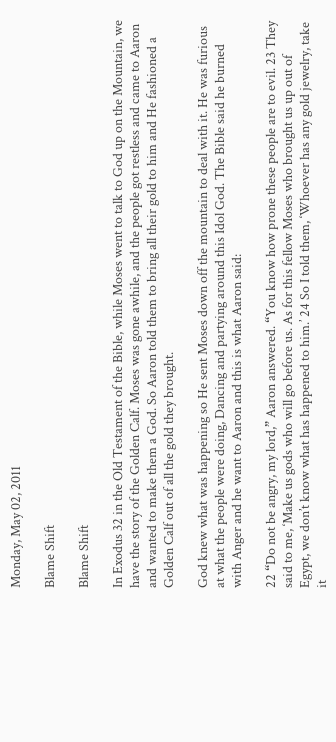Monday, May 02, 2011

Blame Shift

Blame Shift

In Exodus 32 in the Old Testament of the Bible, while Moses went to talk to God up on the Mountain, we have the story of the Golden Calf. Moses was gone awhile, and the people got restless and came to Aaron and wanted to make them a God. So Aaron told them to bring all their gold to him and He fashioned a Golden Calf out of all the gold they brought.

God knew what was happening so He sent Moses down off the mountain to deal with it. He was furious at what the people were doing, Dancing and partying around this Idol God. The Bible said he burned with Anger and he want to Aaron and this is what Aaron said:

22 “Do not be angry, my lord,” Aaron answered. “You know how prone these people are to evil. 23 They said to me, ‘Make us gods who will go before us. As for this fellow Moses who brought us up out of Egypt, we don’t know what has happened to him.’ 24 So I told them, ‘Whoever has any gold jewelry, take it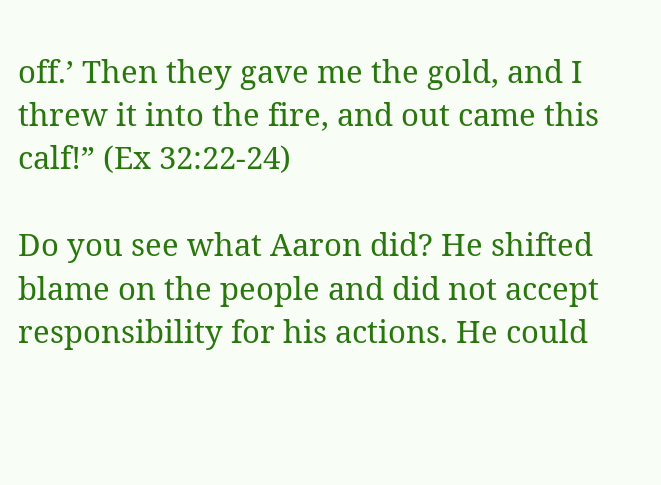off.’ Then they gave me the gold, and I threw it into the fire, and out came this calf!” (Ex 32:22-24)

Do you see what Aaron did? He shifted blame on the people and did not accept responsibility for his actions. He could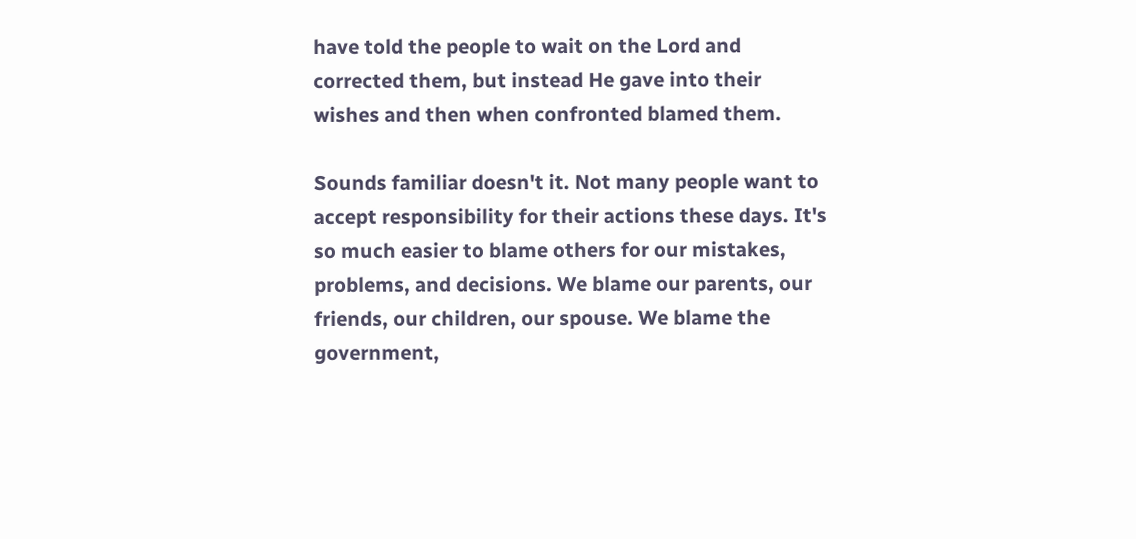have told the people to wait on the Lord and corrected them, but instead He gave into their wishes and then when confronted blamed them.

Sounds familiar doesn't it. Not many people want to accept responsibility for their actions these days. It's so much easier to blame others for our mistakes, problems, and decisions. We blame our parents, our friends, our children, our spouse. We blame the government,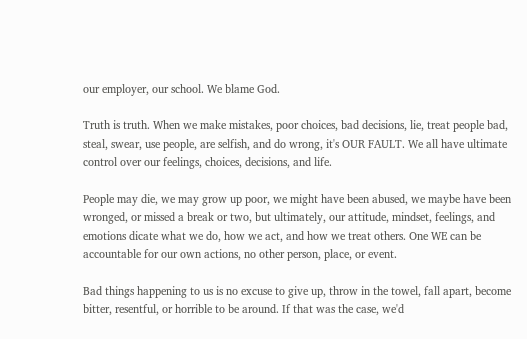our employer, our school. We blame God.

Truth is truth. When we make mistakes, poor choices, bad decisions, lie, treat people bad, steal, swear, use people, are selfish, and do wrong, it's OUR FAULT. We all have ultimate control over our feelings, choices, decisions, and life.

People may die, we may grow up poor, we might have been abused, we maybe have been wronged, or missed a break or two, but ultimately, our attitude, mindset, feelings, and emotions dicate what we do, how we act, and how we treat others. One WE can be accountable for our own actions, no other person, place, or event.

Bad things happening to us is no excuse to give up, throw in the towel, fall apart, become bitter, resentful, or horrible to be around. If that was the case, we'd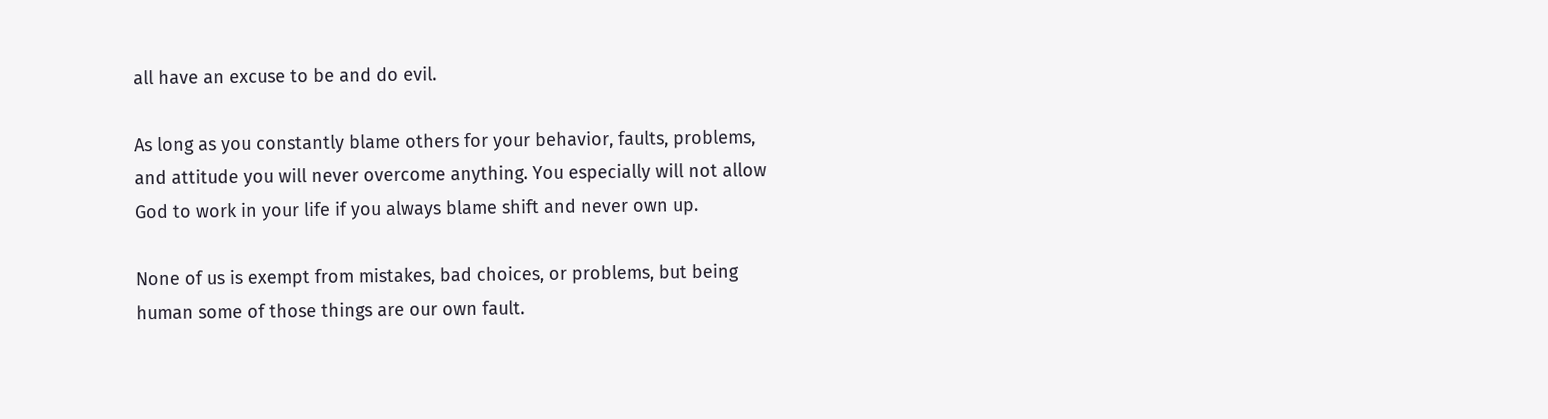all have an excuse to be and do evil.

As long as you constantly blame others for your behavior, faults, problems, and attitude you will never overcome anything. You especially will not allow God to work in your life if you always blame shift and never own up.

None of us is exempt from mistakes, bad choices, or problems, but being human some of those things are our own fault.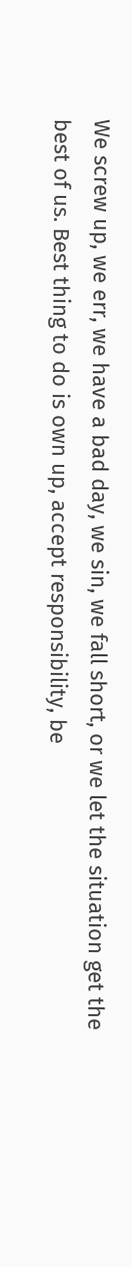We screw up, we err, we have a bad day, we sin, we fall short, or we let the situation get the best of us. Best thing to do is own up, accept responsibility, be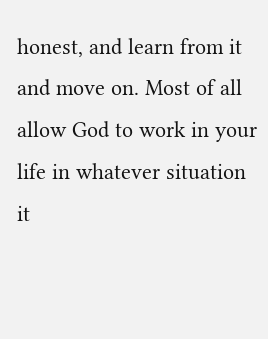honest, and learn from it and move on. Most of all allow God to work in your life in whatever situation it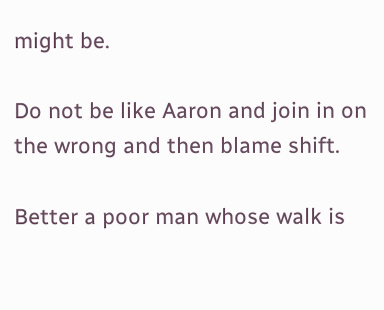might be.

Do not be like Aaron and join in on the wrong and then blame shift.

Better a poor man whose walk is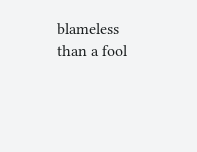blameless than a fool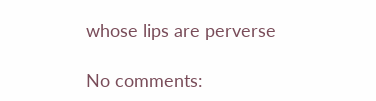whose lips are perverse

No comments: